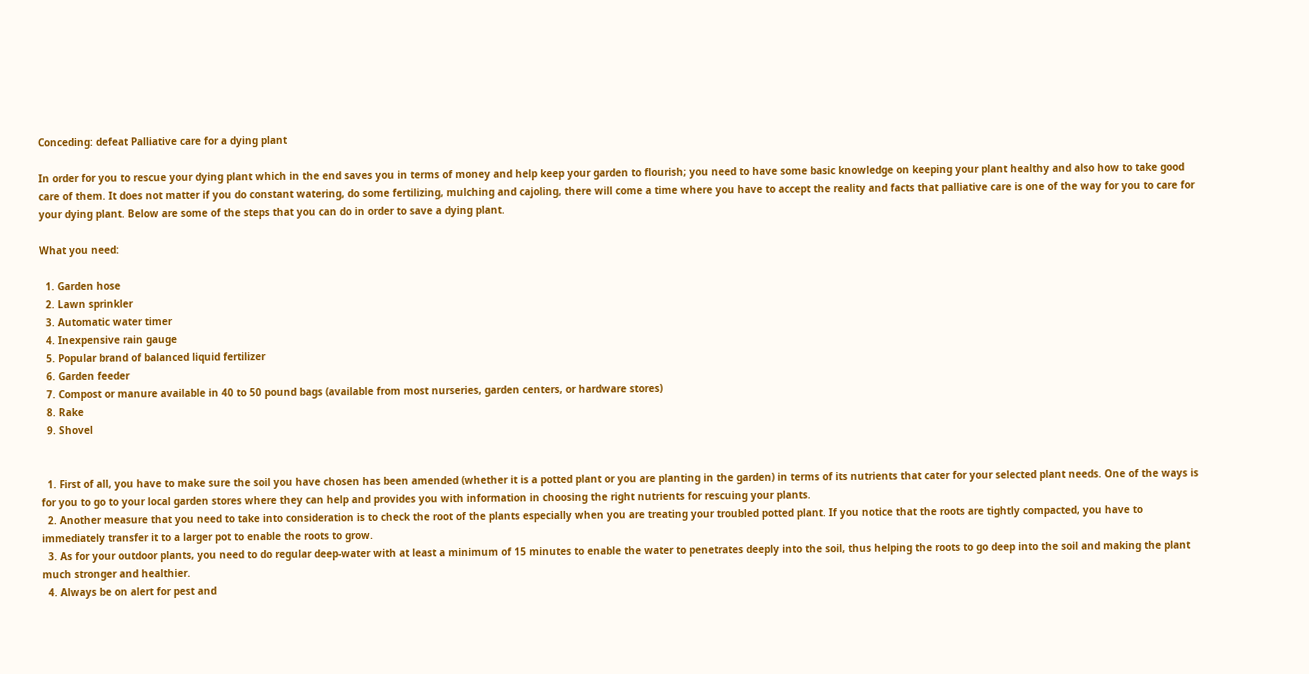Conceding: defeat Palliative care for a dying plant

In order for you to rescue your dying plant which in the end saves you in terms of money and help keep your garden to flourish; you need to have some basic knowledge on keeping your plant healthy and also how to take good care of them. It does not matter if you do constant watering, do some fertilizing, mulching and cajoling, there will come a time where you have to accept the reality and facts that palliative care is one of the way for you to care for your dying plant. Below are some of the steps that you can do in order to save a dying plant.

What you need:

  1. Garden hose
  2. Lawn sprinkler
  3. Automatic water timer
  4. Inexpensive rain gauge
  5. Popular brand of balanced liquid fertilizer
  6. Garden feeder
  7. Compost or manure available in 40 to 50 pound bags (available from most nurseries, garden centers, or hardware stores)
  8. Rake
  9. Shovel


  1. First of all, you have to make sure the soil you have chosen has been amended (whether it is a potted plant or you are planting in the garden) in terms of its nutrients that cater for your selected plant needs. One of the ways is for you to go to your local garden stores where they can help and provides you with information in choosing the right nutrients for rescuing your plants.
  2. Another measure that you need to take into consideration is to check the root of the plants especially when you are treating your troubled potted plant. If you notice that the roots are tightly compacted, you have to immediately transfer it to a larger pot to enable the roots to grow.
  3. As for your outdoor plants, you need to do regular deep-water with at least a minimum of 15 minutes to enable the water to penetrates deeply into the soil, thus helping the roots to go deep into the soil and making the plant much stronger and healthier.
  4. Always be on alert for pest and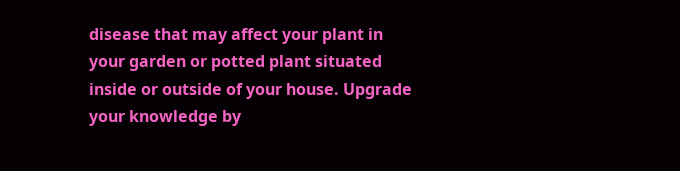disease that may affect your plant in your garden or potted plant situated inside or outside of your house. Upgrade your knowledge by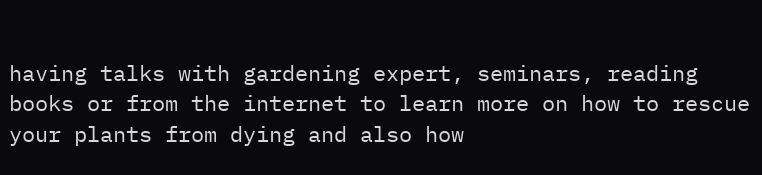having talks with gardening expert, seminars, reading books or from the internet to learn more on how to rescue your plants from dying and also how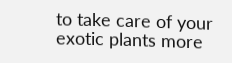to take care of your exotic plants more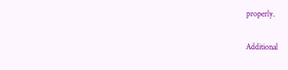properly.

Additional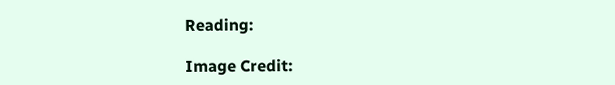Reading:

Image Credit: